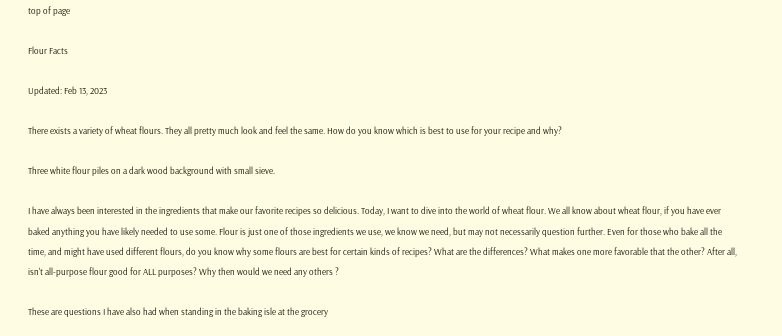top of page

Flour Facts

Updated: Feb 13, 2023

There exists a variety of wheat flours. They all pretty much look and feel the same. How do you know which is best to use for your recipe and why?

Three white flour piles on a dark wood background with small sieve.

I have always been interested in the ingredients that make our favorite recipes so delicious. Today, I want to dive into the world of wheat flour. We all know about wheat flour, if you have ever baked anything you have likely needed to use some. Flour is just one of those ingredients we use, we know we need, but may not necessarily question further. Even for those who bake all the time, and might have used different flours, do you know why some flours are best for certain kinds of recipes? What are the differences? What makes one more favorable that the other? After all, isn't all-purpose flour good for ALL purposes? Why then would we need any others ?

These are questions I have also had when standing in the baking isle at the grocery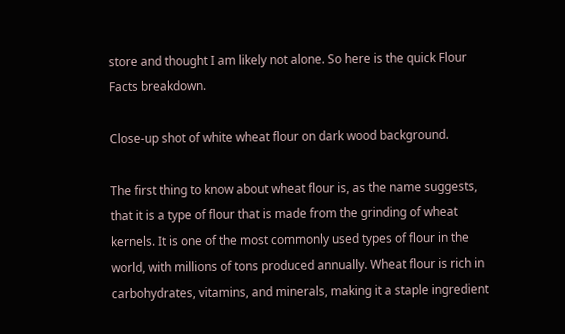store and thought I am likely not alone. So here is the quick Flour Facts breakdown.

Close-up shot of white wheat flour on dark wood background.

The first thing to know about wheat flour is, as the name suggests, that it is a type of flour that is made from the grinding of wheat kernels. It is one of the most commonly used types of flour in the world, with millions of tons produced annually. Wheat flour is rich in carbohydrates, vitamins, and minerals, making it a staple ingredient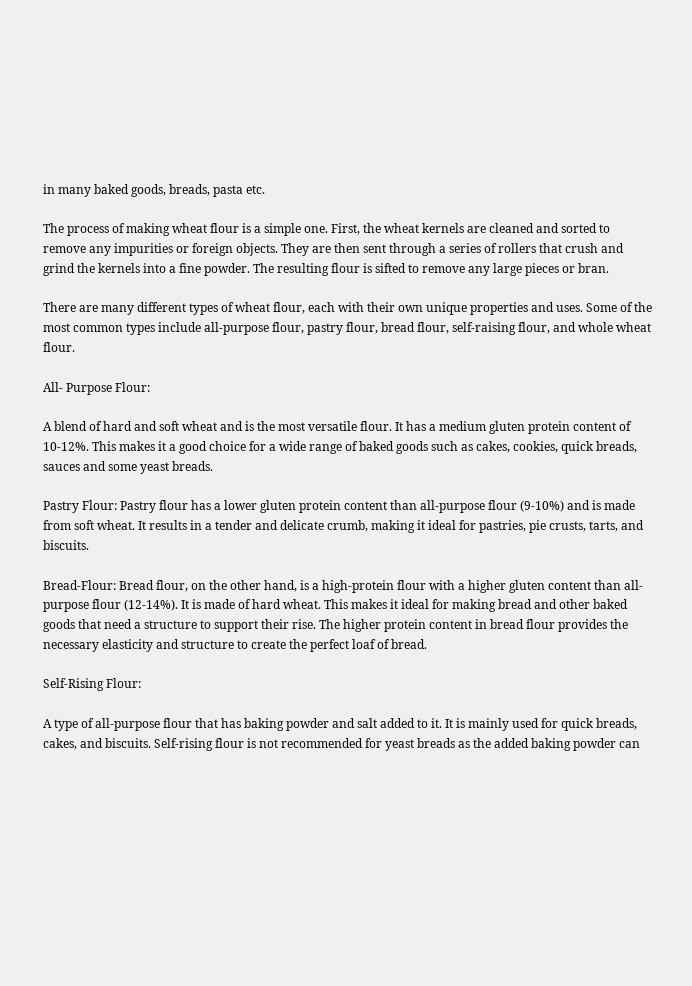in many baked goods, breads, pasta etc.

The process of making wheat flour is a simple one. First, the wheat kernels are cleaned and sorted to remove any impurities or foreign objects. They are then sent through a series of rollers that crush and grind the kernels into a fine powder. The resulting flour is sifted to remove any large pieces or bran.

There are many different types of wheat flour, each with their own unique properties and uses. Some of the most common types include all-purpose flour, pastry flour, bread flour, self-raising flour, and whole wheat flour.

All- Purpose Flour:

A blend of hard and soft wheat and is the most versatile flour. It has a medium gluten protein content of 10-12%. This makes it a good choice for a wide range of baked goods such as cakes, cookies, quick breads, sauces and some yeast breads.

Pastry Flour: Pastry flour has a lower gluten protein content than all-purpose flour (9-10%) and is made from soft wheat. It results in a tender and delicate crumb, making it ideal for pastries, pie crusts, tarts, and biscuits.

Bread-Flour: Bread flour, on the other hand, is a high-protein flour with a higher gluten content than all-purpose flour (12-14%). It is made of hard wheat. This makes it ideal for making bread and other baked goods that need a structure to support their rise. The higher protein content in bread flour provides the necessary elasticity and structure to create the perfect loaf of bread.

Self-Rising Flour:

A type of all-purpose flour that has baking powder and salt added to it. It is mainly used for quick breads, cakes, and biscuits. Self-rising flour is not recommended for yeast breads as the added baking powder can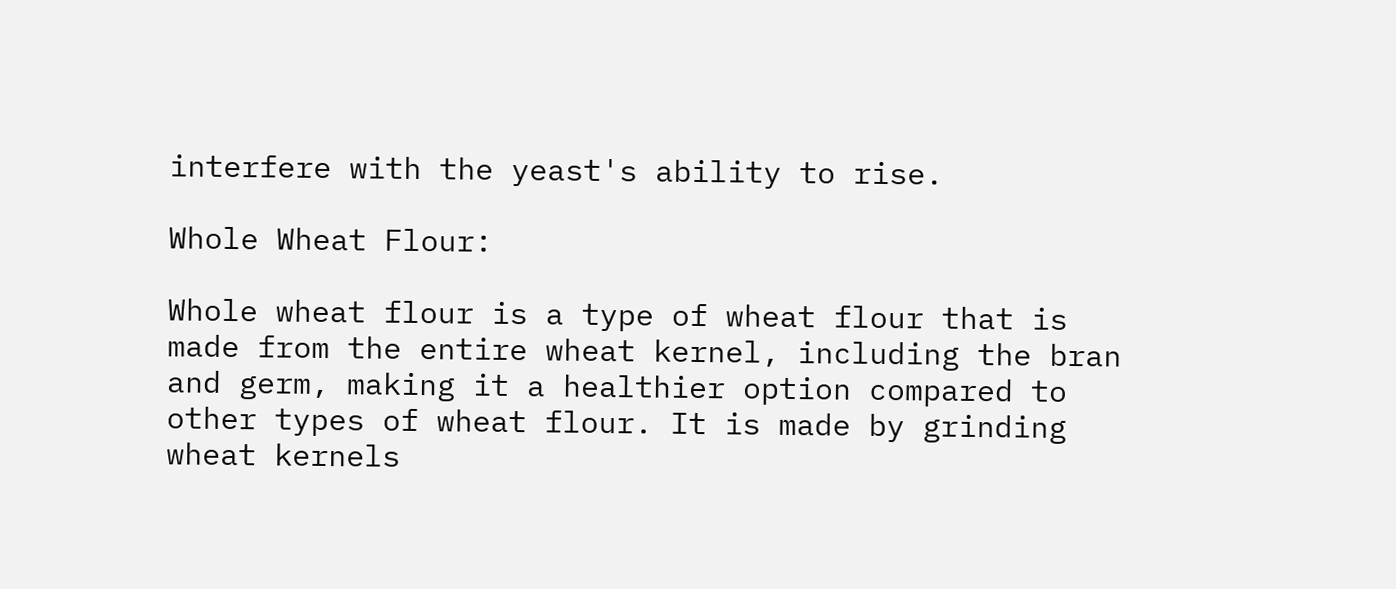interfere with the yeast's ability to rise.

Whole Wheat Flour:

Whole wheat flour is a type of wheat flour that is made from the entire wheat kernel, including the bran and germ, making it a healthier option compared to other types of wheat flour. It is made by grinding wheat kernels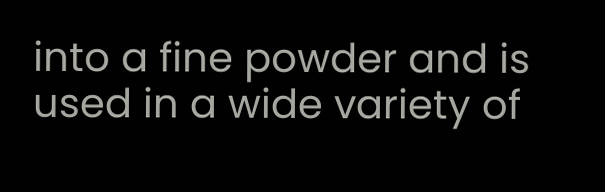into a fine powder and is used in a wide variety of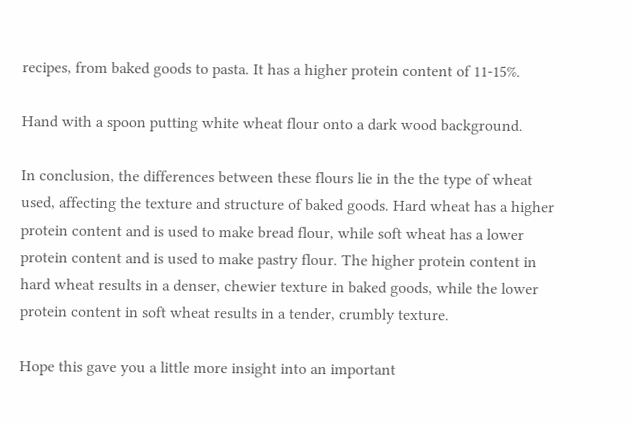recipes, from baked goods to pasta. It has a higher protein content of 11-15%.

Hand with a spoon putting white wheat flour onto a dark wood background.

In conclusion, the differences between these flours lie in the the type of wheat used, affecting the texture and structure of baked goods. Hard wheat has a higher protein content and is used to make bread flour, while soft wheat has a lower protein content and is used to make pastry flour. The higher protein content in hard wheat results in a denser, chewier texture in baked goods, while the lower protein content in soft wheat results in a tender, crumbly texture.

Hope this gave you a little more insight into an important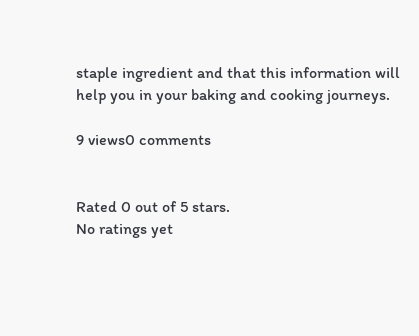staple ingredient and that this information will help you in your baking and cooking journeys.

9 views0 comments


Rated 0 out of 5 stars.
No ratings yet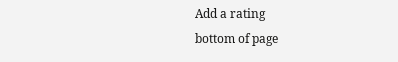Add a rating
bottom of page